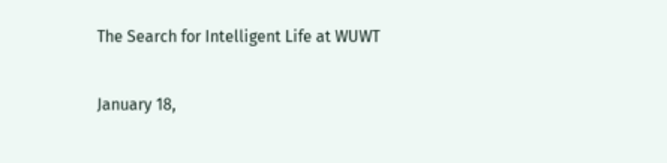The Search for Intelligent Life at WUWT

January 18,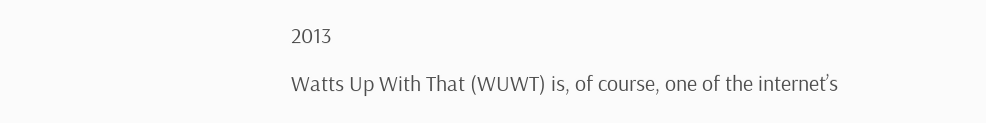2013

Watts Up With That (WUWT) is, of course, one of the internet’s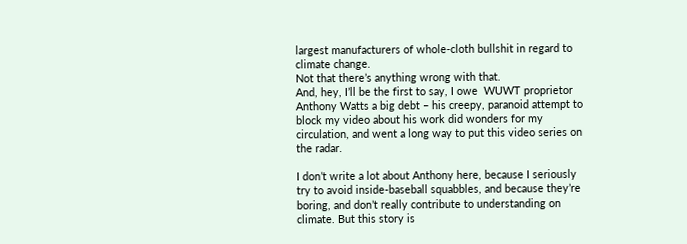largest manufacturers of whole-cloth bullshit in regard to climate change.
Not that there’s anything wrong with that.
And, hey, I’ll be the first to say, I owe  WUWT proprietor Anthony Watts a big debt – his creepy, paranoid attempt to block my video about his work did wonders for my circulation, and went a long way to put this video series on the radar.

I don’t write a lot about Anthony here, because I seriously try to avoid inside-baseball squabbles, and because they’re boring, and don’t really contribute to understanding on climate. But this story is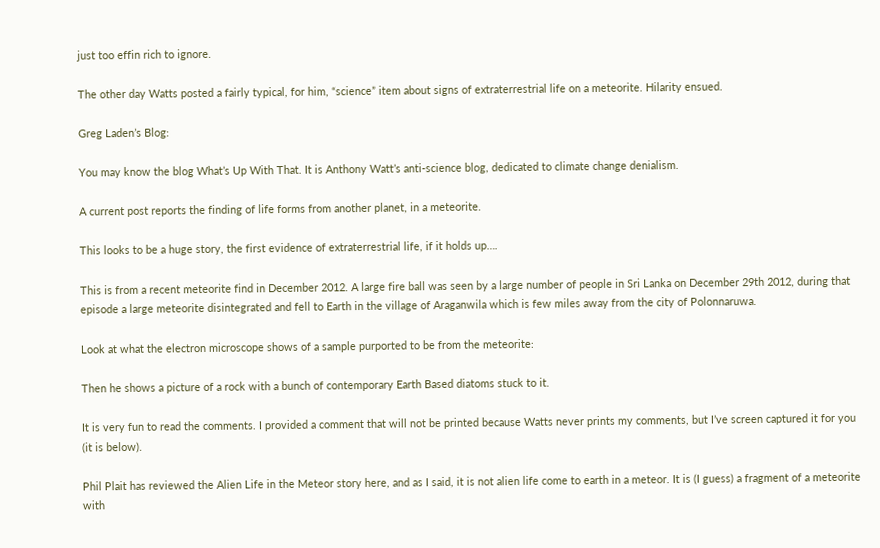just too effin rich to ignore.

The other day Watts posted a fairly typical, for him, “science” item about signs of extraterrestrial life on a meteorite. Hilarity ensued.

Greg Laden’s Blog:

You may know the blog What’s Up With That. It is Anthony Watt’s anti-science blog, dedicated to climate change denialism.

A current post reports the finding of life forms from another planet, in a meteorite.

This looks to be a huge story, the first evidence of extraterrestrial life, if it holds up….

This is from a recent meteorite find in December 2012. A large fire ball was seen by a large number of people in Sri Lanka on December 29th 2012, during that episode a large meteorite disintegrated and fell to Earth in the village of Araganwila which is few miles away from the city of Polonnaruwa.

Look at what the electron microscope shows of a sample purported to be from the meteorite:

Then he shows a picture of a rock with a bunch of contemporary Earth Based diatoms stuck to it.

It is very fun to read the comments. I provided a comment that will not be printed because Watts never prints my comments, but I’ve screen captured it for you (it is below).

Phil Plait has reviewed the Alien Life in the Meteor story here, and as I said, it is not alien life come to earth in a meteor. It is (I guess) a fragment of a meteorite with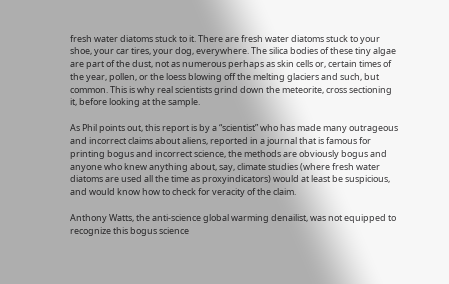fresh water diatoms stuck to it. There are fresh water diatoms stuck to your shoe, your car tires, your dog, everywhere. The silica bodies of these tiny algae are part of the dust, not as numerous perhaps as skin cells or, certain times of the year, pollen, or the loess blowing off the melting glaciers and such, but common. This is why real scientists grind down the meteorite, cross sectioning it, before looking at the sample.

As Phil points out, this report is by a “scientist” who has made many outrageous and incorrect claims about aliens, reported in a journal that is famous for printing bogus and incorrect science, the methods are obviously bogus and anyone who knew anything about, say, climate studies (where fresh water diatoms are used all the time as proxyindicators) would at least be suspicious, and would know how to check for veracity of the claim.

Anthony Watts, the anti-science global warming denailist, was not equipped to recognize this bogus science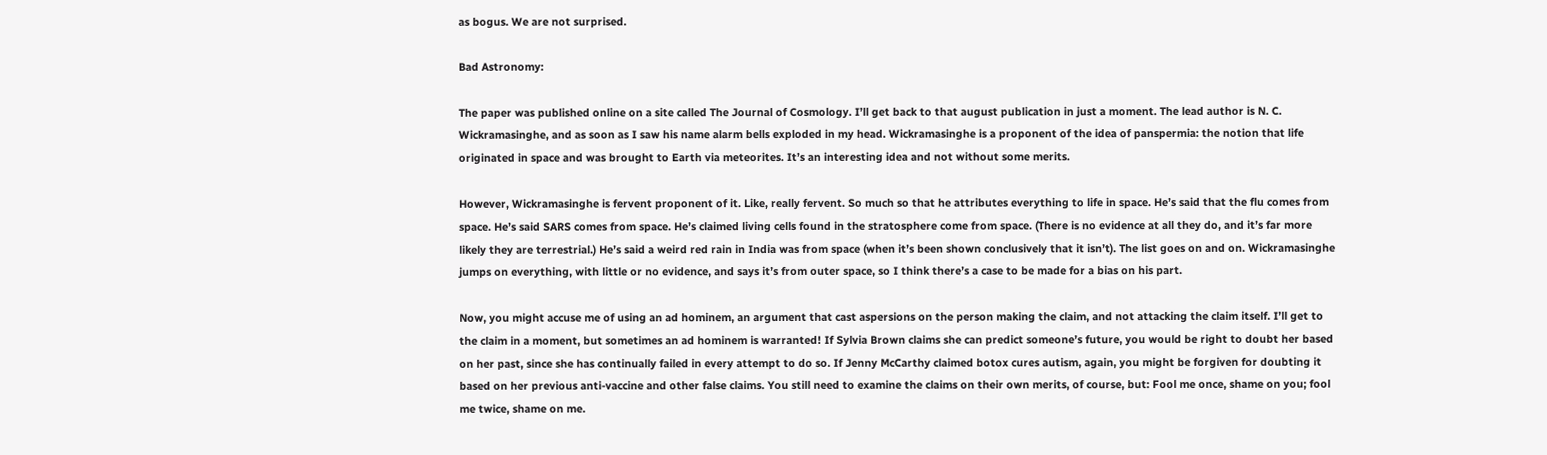as bogus. We are not surprised.

Bad Astronomy:

The paper was published online on a site called The Journal of Cosmology. I’ll get back to that august publication in just a moment. The lead author is N. C. Wickramasinghe, and as soon as I saw his name alarm bells exploded in my head. Wickramasinghe is a proponent of the idea of panspermia: the notion that life originated in space and was brought to Earth via meteorites. It’s an interesting idea and not without some merits.

However, Wickramasinghe is fervent proponent of it. Like, really fervent. So much so that he attributes everything to life in space. He’s said that the flu comes from space. He’s said SARS comes from space. He’s claimed living cells found in the stratosphere come from space. (There is no evidence at all they do, and it’s far more likely they are terrestrial.) He’s said a weird red rain in India was from space (when it’s been shown conclusively that it isn’t). The list goes on and on. Wickramasinghe jumps on everything, with little or no evidence, and says it’s from outer space, so I think there’s a case to be made for a bias on his part.

Now, you might accuse me of using an ad hominem, an argument that cast aspersions on the person making the claim, and not attacking the claim itself. I’ll get to the claim in a moment, but sometimes an ad hominem is warranted! If Sylvia Brown claims she can predict someone’s future, you would be right to doubt her based on her past, since she has continually failed in every attempt to do so. If Jenny McCarthy claimed botox cures autism, again, you might be forgiven for doubting it based on her previous anti-vaccine and other false claims. You still need to examine the claims on their own merits, of course, but: Fool me once, shame on you; fool me twice, shame on me.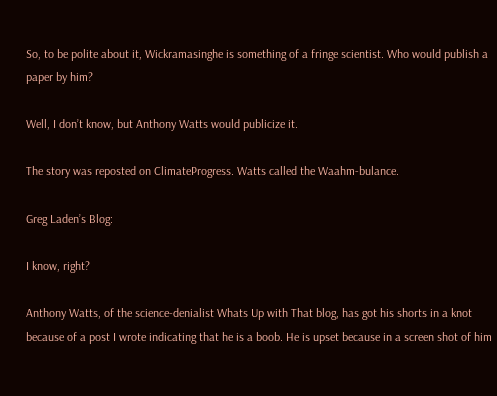So, to be polite about it, Wickramasinghe is something of a fringe scientist. Who would publish a paper by him?

Well, I don’t know, but Anthony Watts would publicize it.

The story was reposted on ClimateProgress. Watts called the Waahm-bulance.

Greg Laden’s Blog:

I know, right?

Anthony Watts, of the science-denialist Whats Up with That blog, has got his shorts in a knot because of a post I wrote indicating that he is a boob. He is upset because in a screen shot of him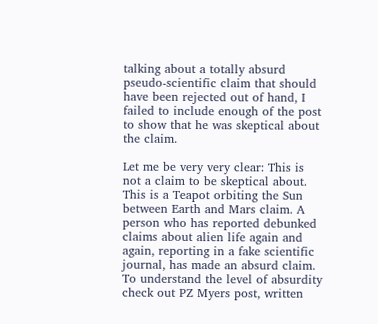talking about a totally absurd pseudo-scientific claim that should have been rejected out of hand, I failed to include enough of the post to show that he was skeptical about the claim.

Let me be very very clear: This is not a claim to be skeptical about. This is a Teapot orbiting the Sun between Earth and Mars claim. A person who has reported debunked claims about alien life again and again, reporting in a fake scientific journal, has made an absurd claim. To understand the level of absurdity check out PZ Myers post, written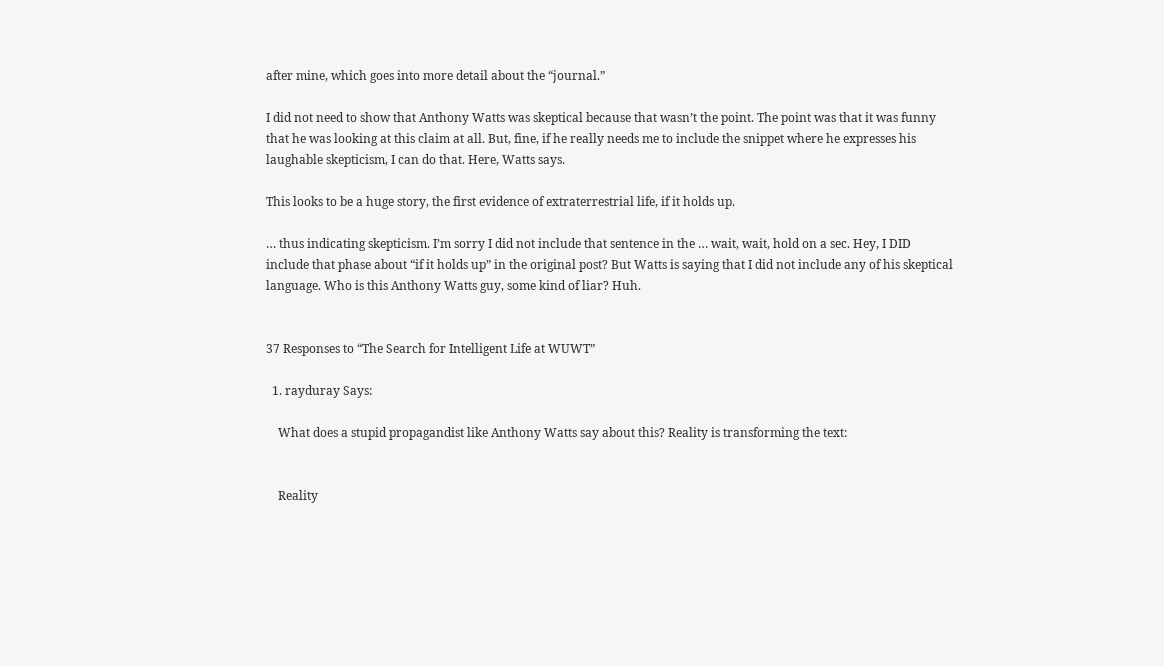after mine, which goes into more detail about the “journal.”

I did not need to show that Anthony Watts was skeptical because that wasn’t the point. The point was that it was funny that he was looking at this claim at all. But, fine, if he really needs me to include the snippet where he expresses his laughable skepticism, I can do that. Here, Watts says.

This looks to be a huge story, the first evidence of extraterrestrial life, if it holds up.

… thus indicating skepticism. I’m sorry I did not include that sentence in the … wait, wait, hold on a sec. Hey, I DID include that phase about “if it holds up” in the original post? But Watts is saying that I did not include any of his skeptical language. Who is this Anthony Watts guy, some kind of liar? Huh.


37 Responses to “The Search for Intelligent Life at WUWT”

  1. rayduray Says:

    What does a stupid propagandist like Anthony Watts say about this? Reality is transforming the text:


    Reality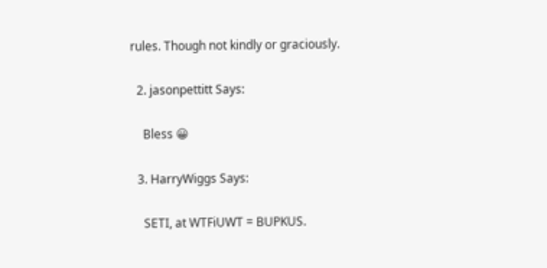rules. Though not kindly or graciously.

  2. jasonpettitt Says:

    Bless 😀

  3. HarryWiggs Says:

    SETI, at WTFiUWT = BUPKUS.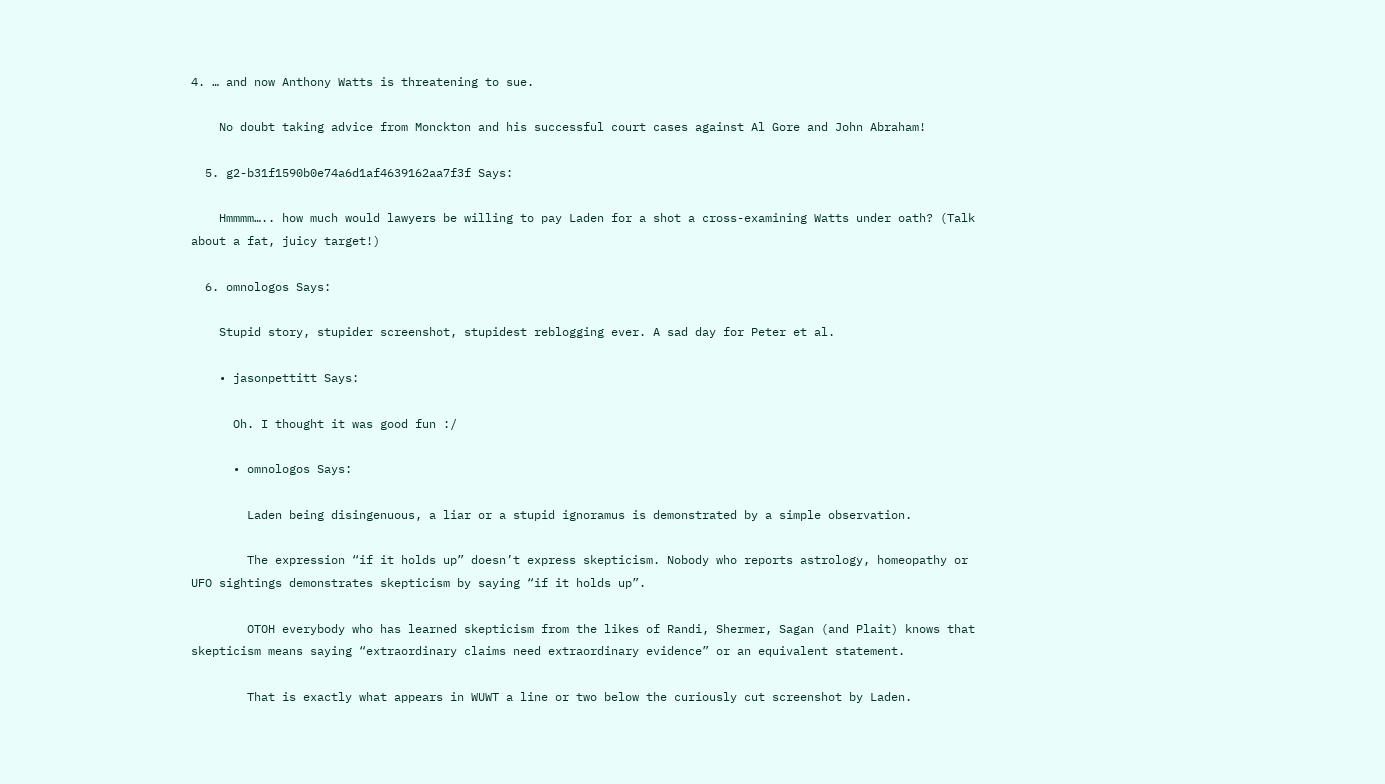4. … and now Anthony Watts is threatening to sue.

    No doubt taking advice from Monckton and his successful court cases against Al Gore and John Abraham!

  5. g2-b31f1590b0e74a6d1af4639162aa7f3f Says:

    Hmmmm….. how much would lawyers be willing to pay Laden for a shot a cross-examining Watts under oath? (Talk about a fat, juicy target!)

  6. omnologos Says:

    Stupid story, stupider screenshot, stupidest reblogging ever. A sad day for Peter et al.

    • jasonpettitt Says:

      Oh. I thought it was good fun :/

      • omnologos Says:

        Laden being disingenuous, a liar or a stupid ignoramus is demonstrated by a simple observation.

        The expression “if it holds up” doesn’t express skepticism. Nobody who reports astrology, homeopathy or UFO sightings demonstrates skepticism by saying “if it holds up”.

        OTOH everybody who has learned skepticism from the likes of Randi, Shermer, Sagan (and Plait) knows that skepticism means saying “extraordinary claims need extraordinary evidence” or an equivalent statement.

        That is exactly what appears in WUWT a line or two below the curiously cut screenshot by Laden.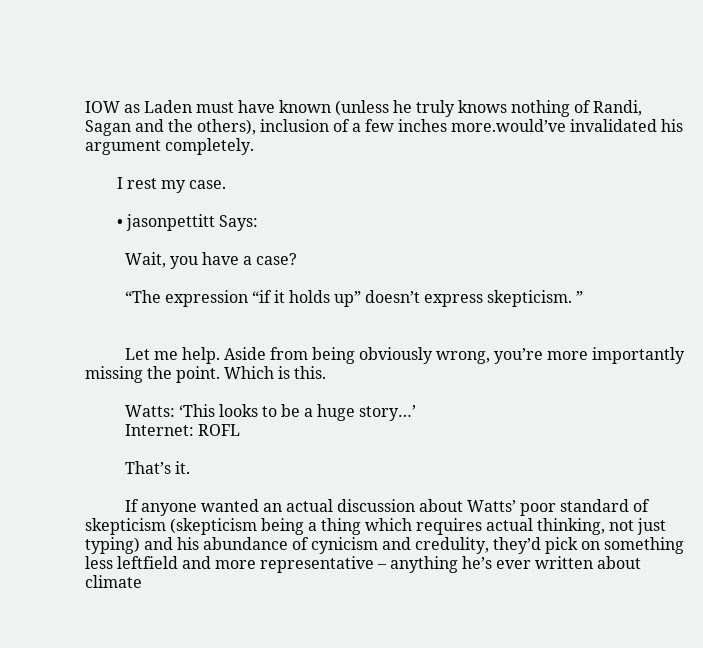IOW as Laden must have known (unless he truly knows nothing of Randi, Sagan and the others), inclusion of a few inches more.would’ve invalidated his argument completely.

        I rest my case.

        • jasonpettitt Says:

          Wait, you have a case?

          “The expression “if it holds up” doesn’t express skepticism. ”


          Let me help. Aside from being obviously wrong, you’re more importantly missing the point. Which is this.

          Watts: ‘This looks to be a huge story…’
          Internet: ROFL

          That’s it.

          If anyone wanted an actual discussion about Watts’ poor standard of skepticism (skepticism being a thing which requires actual thinking, not just typing) and his abundance of cynicism and credulity, they’d pick on something less leftfield and more representative – anything he’s ever written about climate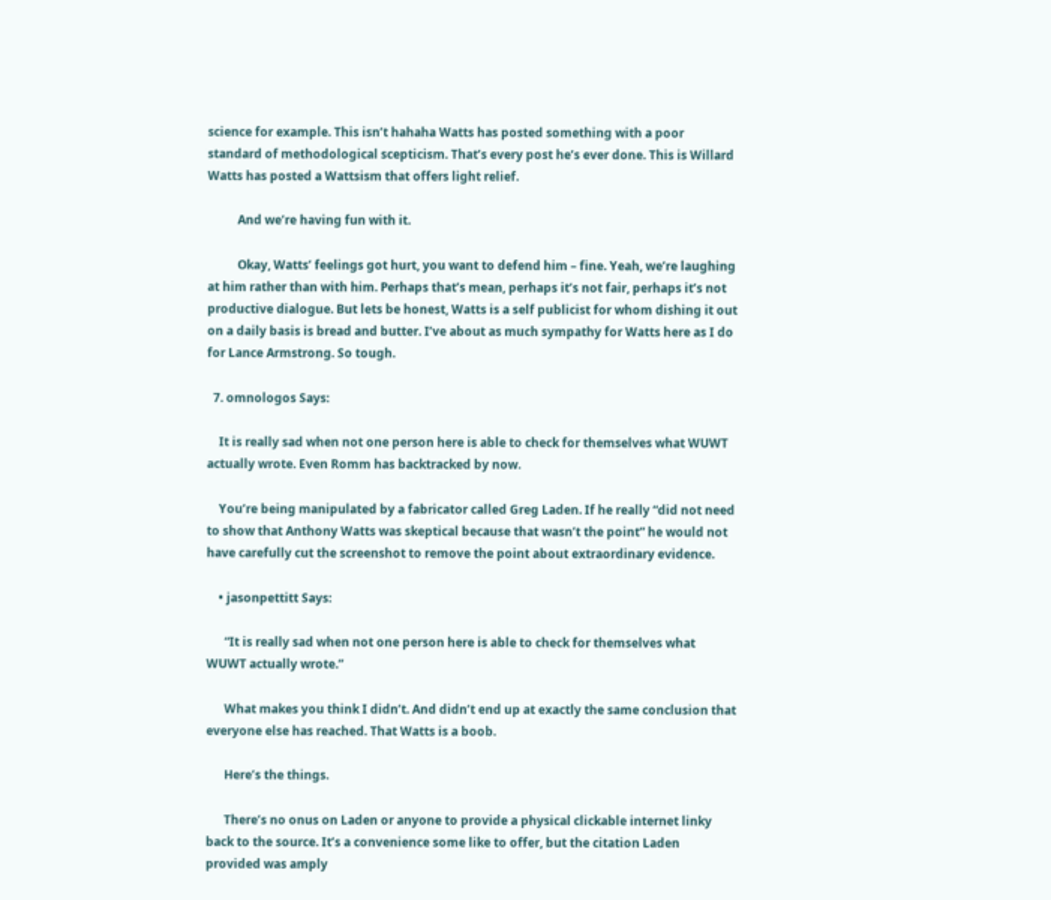science for example. This isn’t hahaha Watts has posted something with a poor standard of methodological scepticism. That’s every post he’s ever done. This is Willard Watts has posted a Wattsism that offers light relief.

          And we’re having fun with it.

          Okay, Watts’ feelings got hurt, you want to defend him – fine. Yeah, we’re laughing at him rather than with him. Perhaps that’s mean, perhaps it’s not fair, perhaps it’s not productive dialogue. But lets be honest, Watts is a self publicist for whom dishing it out on a daily basis is bread and butter. I’ve about as much sympathy for Watts here as I do for Lance Armstrong. So tough.

  7. omnologos Says:

    It is really sad when not one person here is able to check for themselves what WUWT actually wrote. Even Romm has backtracked by now.

    You’re being manipulated by a fabricator called Greg Laden. If he really “did not need to show that Anthony Watts was skeptical because that wasn’t the point” he would not have carefully cut the screenshot to remove the point about extraordinary evidence.

    • jasonpettitt Says:

      “It is really sad when not one person here is able to check for themselves what WUWT actually wrote.”

      What makes you think I didn’t. And didn’t end up at exactly the same conclusion that everyone else has reached. That Watts is a boob.

      Here’s the things.

      There’s no onus on Laden or anyone to provide a physical clickable internet linky back to the source. It’s a convenience some like to offer, but the citation Laden provided was amply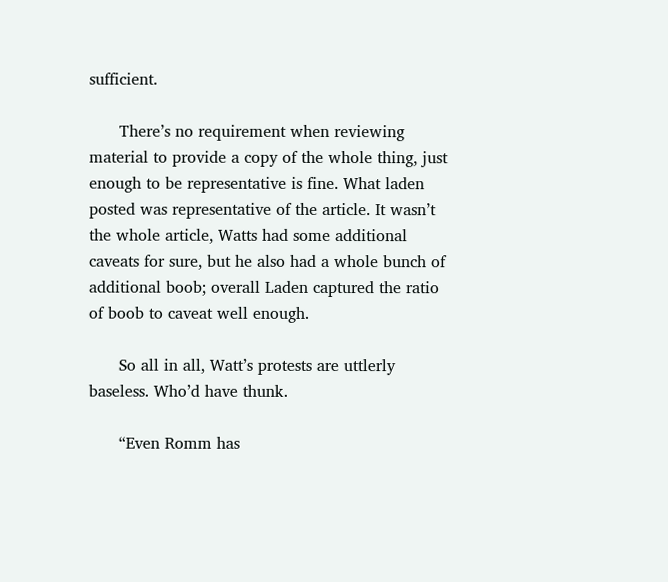sufficient.

      There’s no requirement when reviewing material to provide a copy of the whole thing, just enough to be representative is fine. What laden posted was representative of the article. It wasn’t the whole article, Watts had some additional caveats for sure, but he also had a whole bunch of additional boob; overall Laden captured the ratio of boob to caveat well enough.

      So all in all, Watt’s protests are uttlerly baseless. Who’d have thunk.

      “Even Romm has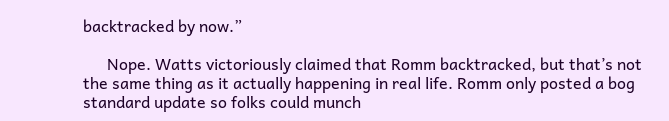backtracked by now.”

      Nope. Watts victoriously claimed that Romm backtracked, but that’s not the same thing as it actually happening in real life. Romm only posted a bog standard update so folks could munch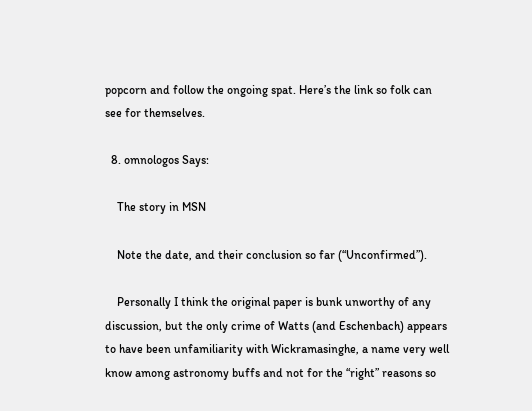popcorn and follow the ongoing spat. Here’s the link so folk can see for themselves.

  8. omnologos Says:

    The story in MSN

    Note the date, and their conclusion so far (“Unconfirmed”).

    Personally I think the original paper is bunk unworthy of any discussion, but the only crime of Watts (and Eschenbach) appears to have been unfamiliarity with Wickramasinghe, a name very well know among astronomy buffs and not for the “right” reasons so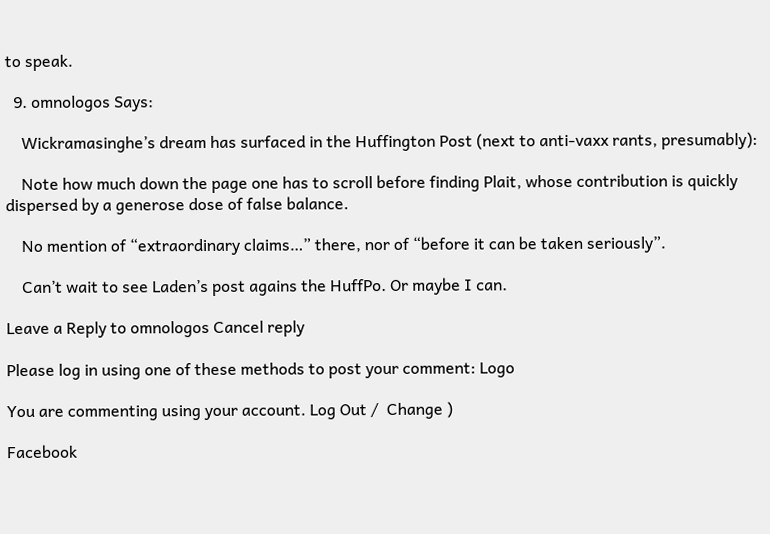to speak.

  9. omnologos Says:

    Wickramasinghe’s dream has surfaced in the Huffington Post (next to anti-vaxx rants, presumably):

    Note how much down the page one has to scroll before finding Plait, whose contribution is quickly dispersed by a generose dose of false balance.

    No mention of “extraordinary claims…” there, nor of “before it can be taken seriously”.

    Can’t wait to see Laden’s post agains the HuffPo. Or maybe I can.

Leave a Reply to omnologos Cancel reply

Please log in using one of these methods to post your comment: Logo

You are commenting using your account. Log Out /  Change )

Facebook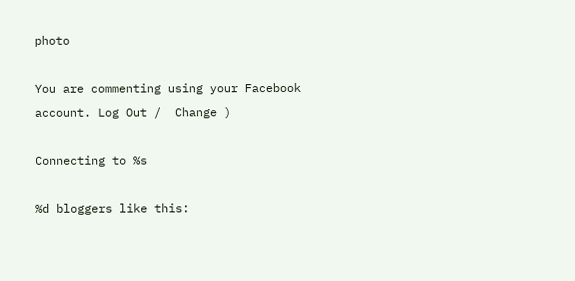photo

You are commenting using your Facebook account. Log Out /  Change )

Connecting to %s

%d bloggers like this: